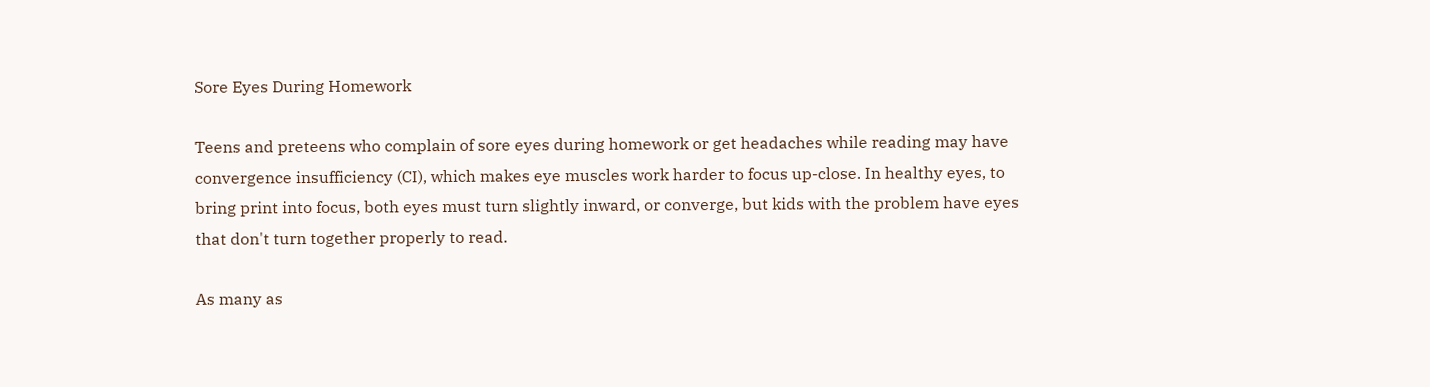Sore Eyes During Homework

Teens and preteens who complain of sore eyes during homework or get headaches while reading may have convergence insufficiency (CI), which makes eye muscles work harder to focus up-close. In healthy eyes, to bring print into focus, both eyes must turn slightly inward, or converge, but kids with the problem have eyes that don't turn together properly to read.

As many as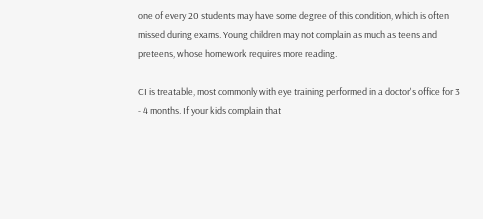one of every 20 students may have some degree of this condition, which is often missed during exams. Young children may not complain as much as teens and preteens, whose homework requires more reading.

CI is treatable, most commonly with eye training performed in a doctor's office for 3 - 4 months. If your kids complain that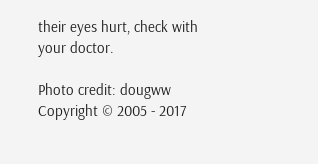their eyes hurt, check with your doctor.

Photo credit: dougww
Copyright © 2005 - 2017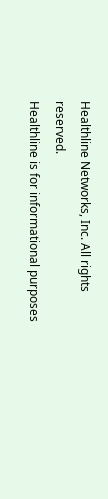Healthline Networks, Inc. All rights reserved.
Healthline is for informational purposes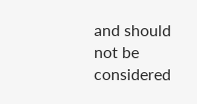and should not be considered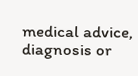medical advice, diagnosis or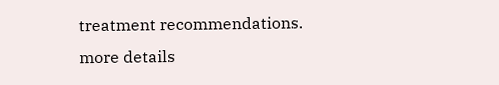treatment recommendations. more details